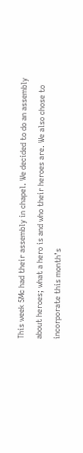This week 5Mc had their assembly in chapel. We decided to do an assembly about heroes; what a hero is and who their heroes are. We also chose to incorporate this month’s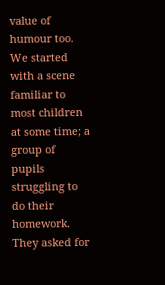value of humour too. We started with a scene familiar to most children at some time; a group of pupils struggling to do their homework. They asked for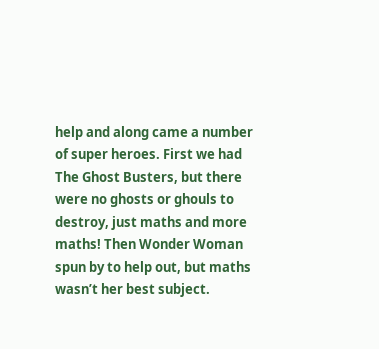help and along came a number of super heroes. First we had The Ghost Busters, but there were no ghosts or ghouls to destroy, just maths and more maths! Then Wonder Woman spun by to help out, but maths wasn’t her best subject.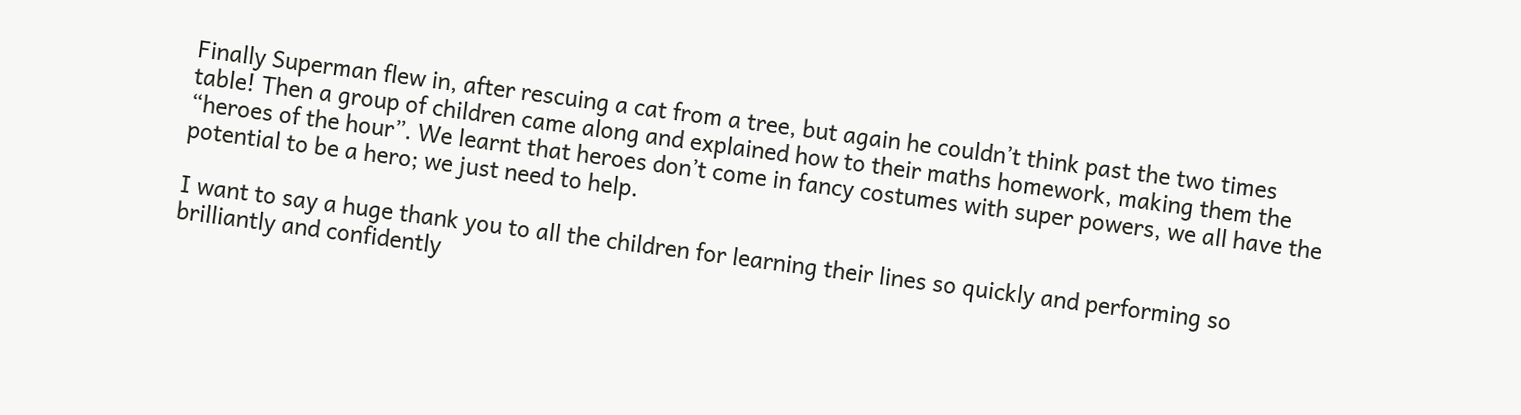Finally Superman flew in, after rescuing a cat from a tree, but again he couldn’t think past the two times table! Then a group of children came along and explained how to their maths homework, making them the “heroes of the hour”. We learnt that heroes don’t come in fancy costumes with super powers, we all have the potential to be a hero; we just need to help.

I want to say a huge thank you to all the children for learning their lines so quickly and performing so brilliantly and confidently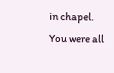in chapel. You were all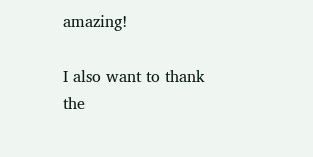amazing!

I also want to thank the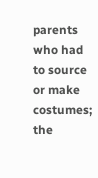parents who had to source or make costumes; the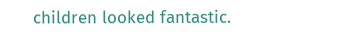children looked fantastic.